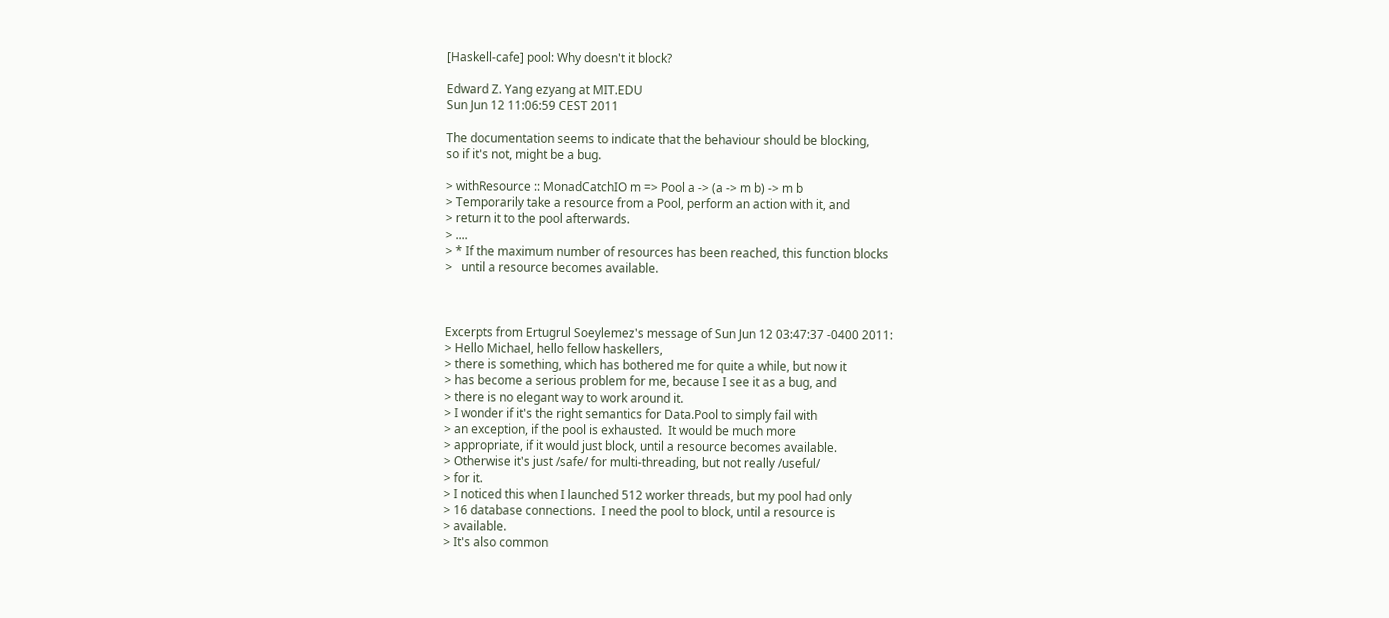[Haskell-cafe] pool: Why doesn't it block?

Edward Z. Yang ezyang at MIT.EDU
Sun Jun 12 11:06:59 CEST 2011

The documentation seems to indicate that the behaviour should be blocking,
so if it's not, might be a bug.

> withResource :: MonadCatchIO m => Pool a -> (a -> m b) -> m b
> Temporarily take a resource from a Pool, perform an action with it, and
> return it to the pool afterwards.
> ....
> * If the maximum number of resources has been reached, this function blocks
>   until a resource becomes available.



Excerpts from Ertugrul Soeylemez's message of Sun Jun 12 03:47:37 -0400 2011:
> Hello Michael, hello fellow haskellers,
> there is something, which has bothered me for quite a while, but now it
> has become a serious problem for me, because I see it as a bug, and
> there is no elegant way to work around it.
> I wonder if it's the right semantics for Data.Pool to simply fail with
> an exception, if the pool is exhausted.  It would be much more
> appropriate, if it would just block, until a resource becomes available.
> Otherwise it's just /safe/ for multi-threading, but not really /useful/
> for it.
> I noticed this when I launched 512 worker threads, but my pool had only
> 16 database connections.  I need the pool to block, until a resource is
> available.
> It's also common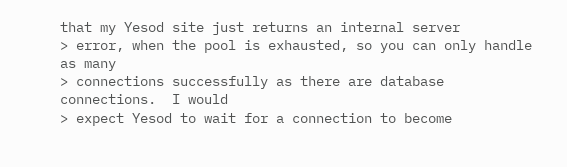that my Yesod site just returns an internal server
> error, when the pool is exhausted, so you can only handle as many
> connections successfully as there are database connections.  I would
> expect Yesod to wait for a connection to become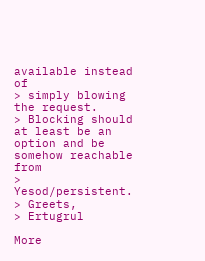available instead of
> simply blowing the request.
> Blocking should at least be an option and be somehow reachable from
> Yesod/persistent.
> Greets,
> Ertugrul

More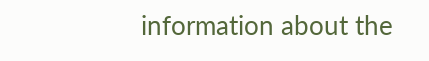information about the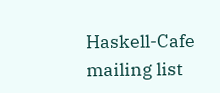Haskell-Cafe mailing list